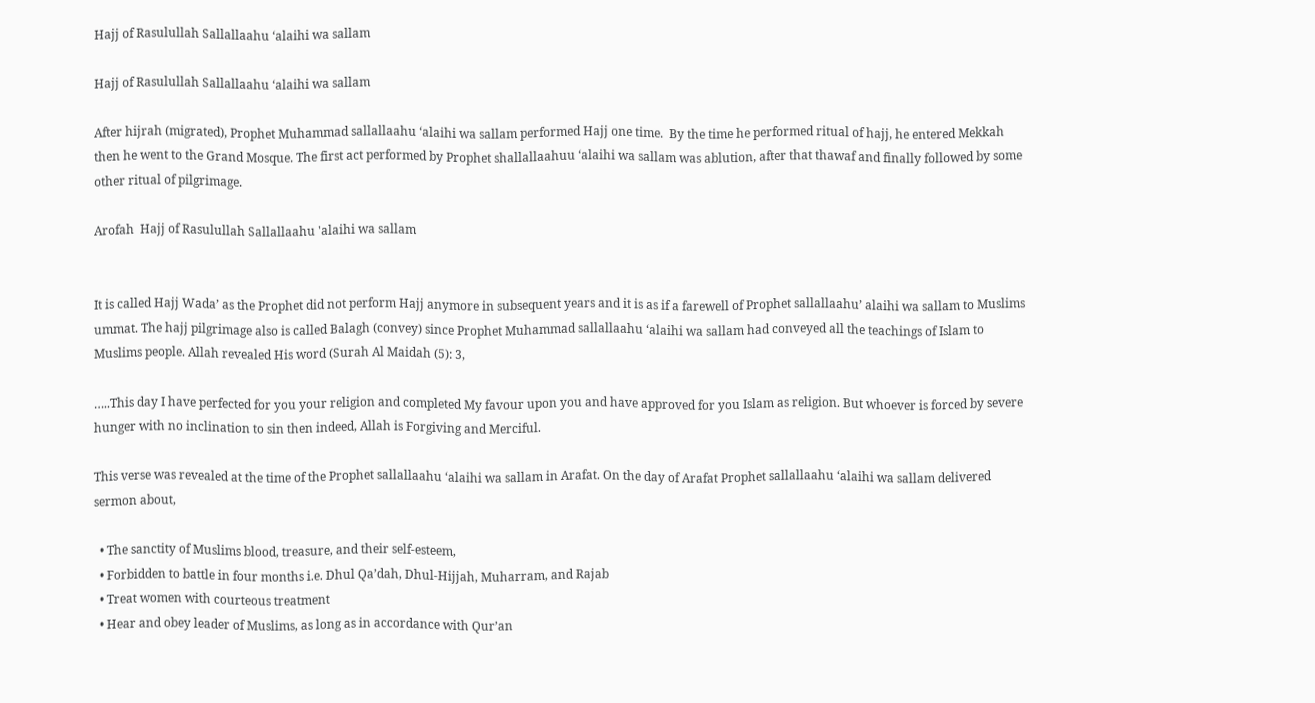Hajj of Rasulullah Sallallaahu ‘alaihi wa sallam

Hajj of Rasulullah Sallallaahu ‘alaihi wa sallam

After hijrah (migrated), Prophet Muhammad sallallaahu ‘alaihi wa sallam performed Hajj one time.  By the time he performed ritual of hajj, he entered Mekkah then he went to the Grand Mosque. The first act performed by Prophet shallallaahuu ‘alaihi wa sallam was ablution, after that thawaf and finally followed by some other ritual of pilgrimage.

Arofah  Hajj of Rasulullah Sallallaahu 'alaihi wa sallam


It is called Hajj Wada’ as the Prophet did not perform Hajj anymore in subsequent years and it is as if a farewell of Prophet sallallaahu’ alaihi wa sallam to Muslims ummat. The hajj pilgrimage also is called Balagh (convey) since Prophet Muhammad sallallaahu ‘alaihi wa sallam had conveyed all the teachings of Islam to Muslims people. Allah revealed His word (Surah Al Maidah (5): 3,

…..This day I have perfected for you your religion and completed My favour upon you and have approved for you Islam as religion. But whoever is forced by severe hunger with no inclination to sin then indeed, Allah is Forgiving and Merciful.

This verse was revealed at the time of the Prophet sallallaahu ‘alaihi wa sallam in Arafat. On the day of Arafat Prophet sallallaahu ‘alaihi wa sallam delivered sermon about,

  • The sanctity of Muslims blood, treasure, and their self-esteem,
  • Forbidden to battle in four months i.e. Dhul Qa’dah, Dhul-Hijjah, Muharram, and Rajab
  • Treat women with courteous treatment
  • Hear and obey leader of Muslims, as long as in accordance with Qur’an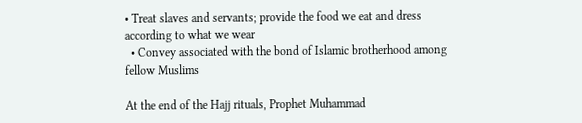• Treat slaves and servants; provide the food we eat and dress according to what we wear
  • Convey associated with the bond of Islamic brotherhood among fellow Muslims

At the end of the Hajj rituals, Prophet Muhammad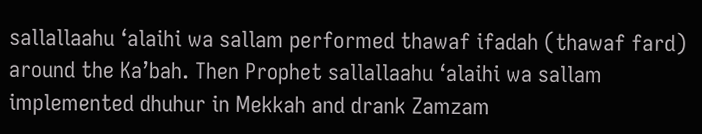sallallaahu ‘alaihi wa sallam performed thawaf ifadah (thawaf fard) around the Ka’bah. Then Prophet sallallaahu ‘alaihi wa sallam implemented dhuhur in Mekkah and drank Zamzam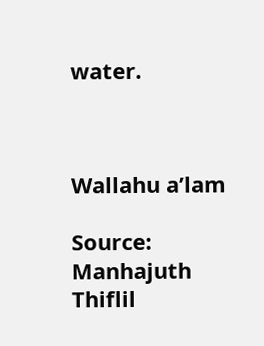water.



Wallahu a’lam

Source: Manhajuth Thiflil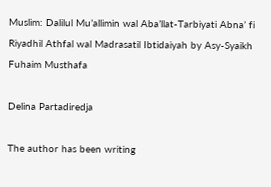Muslim: Dalilul Mu’allimin wal Aba’llat-Tarbiyati Abna’ fi Riyadhil Athfal wal Madrasatil Ibtidaiyah by Asy-Syaikh Fuhaim Musthafa

Delina Partadiredja

The author has been writing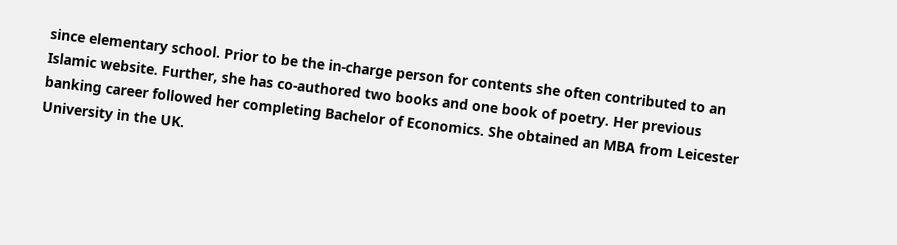since elementary school. Prior to be the in-charge person for contents she often contributed to an Islamic website. Further, she has co-authored two books and one book of poetry. Her previous banking career followed her completing Bachelor of Economics. She obtained an MBA from Leicester University in the UK.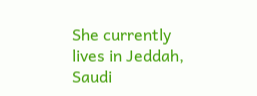She currently lives in Jeddah, Saudi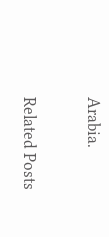Arabia.

Related Posts